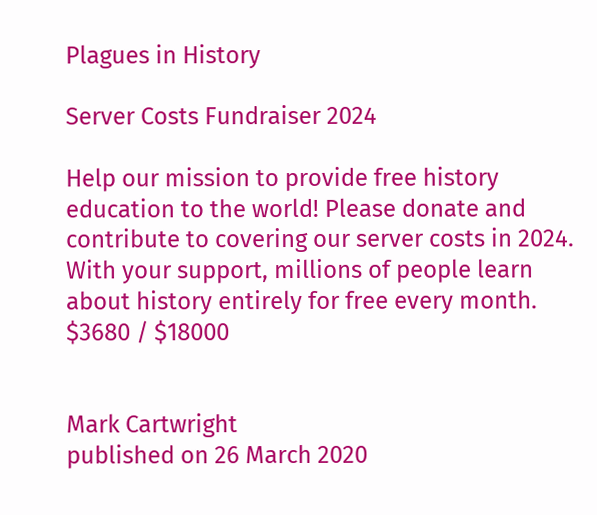Plagues in History

Server Costs Fundraiser 2024

Help our mission to provide free history education to the world! Please donate and contribute to covering our server costs in 2024. With your support, millions of people learn about history entirely for free every month.
$3680 / $18000


Mark Cartwright
published on 26 March 2020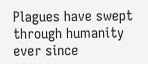Plagues have swept through humanity ever since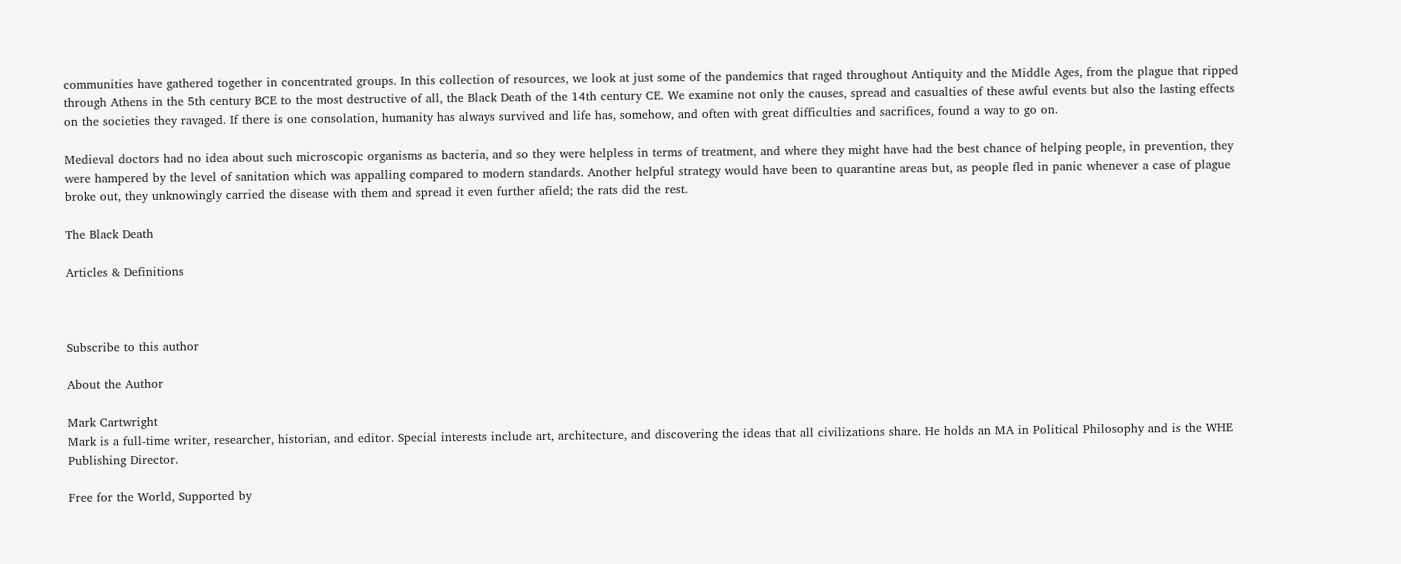communities have gathered together in concentrated groups. In this collection of resources, we look at just some of the pandemics that raged throughout Antiquity and the Middle Ages, from the plague that ripped through Athens in the 5th century BCE to the most destructive of all, the Black Death of the 14th century CE. We examine not only the causes, spread and casualties of these awful events but also the lasting effects on the societies they ravaged. If there is one consolation, humanity has always survived and life has, somehow, and often with great difficulties and sacrifices, found a way to go on.

Medieval doctors had no idea about such microscopic organisms as bacteria, and so they were helpless in terms of treatment, and where they might have had the best chance of helping people, in prevention, they were hampered by the level of sanitation which was appalling compared to modern standards. Another helpful strategy would have been to quarantine areas but, as people fled in panic whenever a case of plague broke out, they unknowingly carried the disease with them and spread it even further afield; the rats did the rest.

The Black Death

Articles & Definitions



Subscribe to this author

About the Author

Mark Cartwright
Mark is a full-time writer, researcher, historian, and editor. Special interests include art, architecture, and discovering the ideas that all civilizations share. He holds an MA in Political Philosophy and is the WHE Publishing Director.

Free for the World, Supported by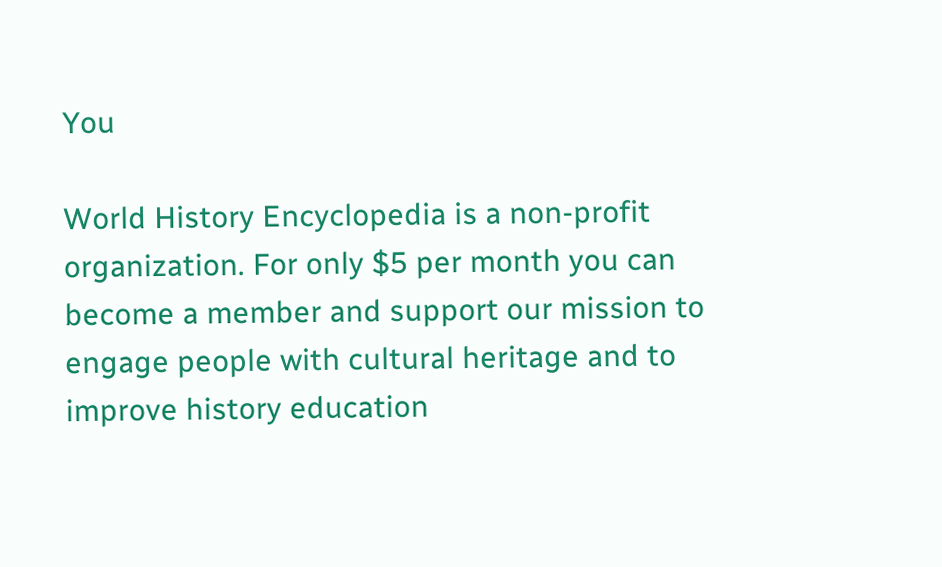You

World History Encyclopedia is a non-profit organization. For only $5 per month you can become a member and support our mission to engage people with cultural heritage and to improve history education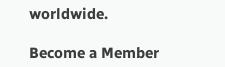worldwide.

Become a Member